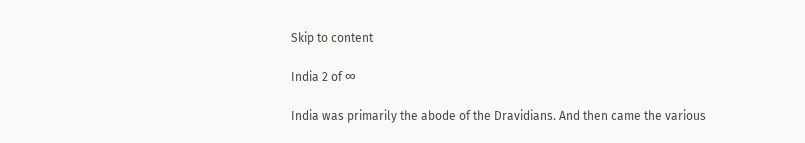Skip to content

India 2 of ∞

India was primarily the abode of the Dravidians. And then came the various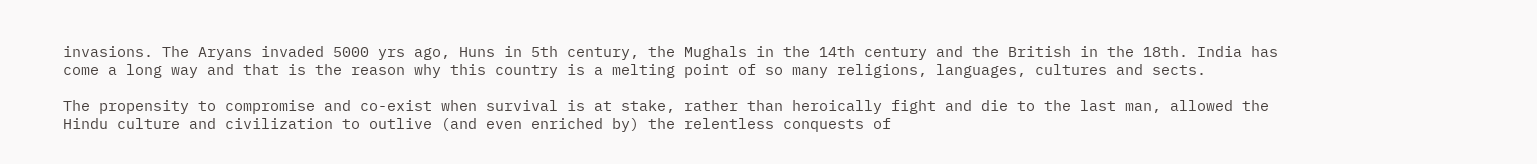invasions. The Aryans invaded 5000 yrs ago, Huns in 5th century, the Mughals in the 14th century and the British in the 18th. India has come a long way and that is the reason why this country is a melting point of so many religions, languages, cultures and sects.

The propensity to compromise and co-exist when survival is at stake, rather than heroically fight and die to the last man, allowed the Hindu culture and civilization to outlive (and even enriched by) the relentless conquests of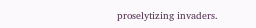proselytizing invaders.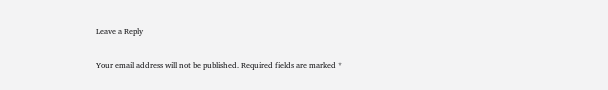Leave a Reply

Your email address will not be published. Required fields are marked *